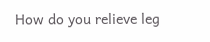How do you relieve leg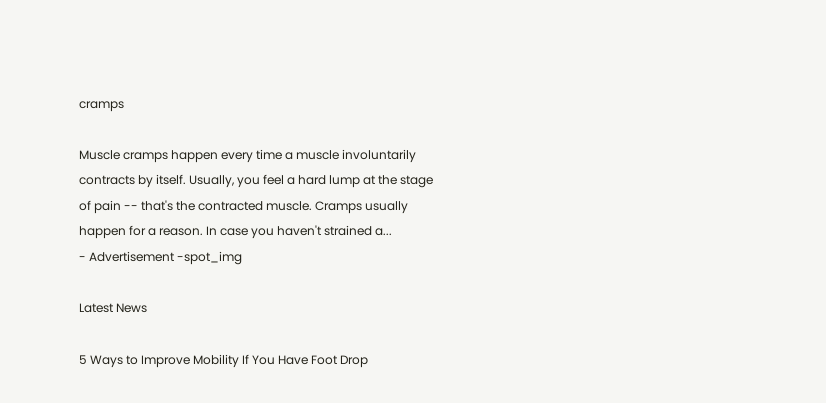cramps

Muscle cramps happen every time a muscle involuntarily contracts by itself. Usually, you feel a hard lump at the stage of pain -- that's the contracted muscle. Cramps usually happen for a reason. In case you haven't strained a...
- Advertisement -spot_img

Latest News

5 Ways to Improve Mobility If You Have Foot Drop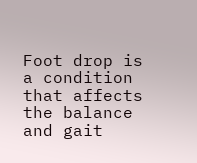Foot drop is a condition that affects the balance and gait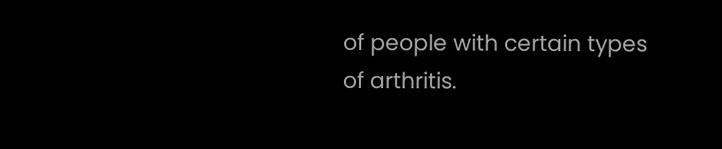of people with certain types of arthritis.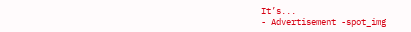It’s...
- Advertisement -spot_img